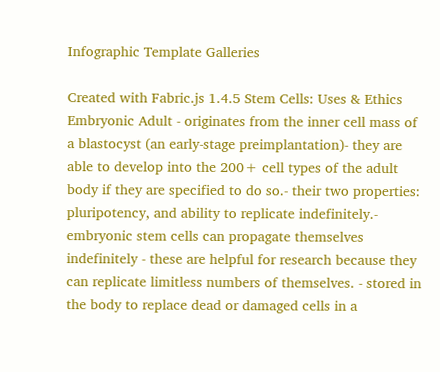Infographic Template Galleries

Created with Fabric.js 1.4.5 Stem Cells: Uses & Ethics Embryonic Adult - originates from the inner cell mass of a blastocyst (an early-stage preimplantation)- they are able to develop into the 200+ cell types of the adult body if they are specified to do so.- their two properties: pluripotency, and ability to replicate indefinitely.- embryonic stem cells can propagate themselves indefinitely - these are helpful for research because they can replicate limitless numbers of themselves. - stored in the body to replace dead or damaged cells in a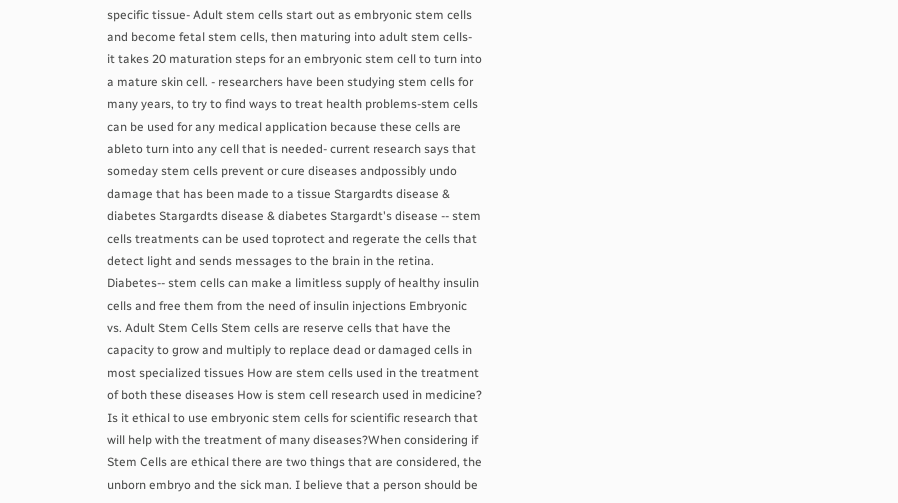specific tissue- Adult stem cells start out as embryonic stem cells and become fetal stem cells, then maturing into adult stem cells- it takes 20 maturation steps for an embryonic stem cell to turn into a mature skin cell. - researchers have been studying stem cells for many years, to try to find ways to treat health problems-stem cells can be used for any medical application because these cells are ableto turn into any cell that is needed- current research says that someday stem cells prevent or cure diseases andpossibly undo damage that has been made to a tissue Stargardts disease & diabetes Stargardts disease & diabetes Stargardt's disease -- stem cells treatments can be used toprotect and regerate the cells that detect light and sends messages to the brain in the retina. Diabetes-- stem cells can make a limitless supply of healthy insulin cells and free them from the need of insulin injections Embryonic vs. Adult Stem Cells Stem cells are reserve cells that have the capacity to grow and multiply to replace dead or damaged cells in most specialized tissues How are stem cells used in the treatment of both these diseases How is stem cell research used in medicine? Is it ethical to use embryonic stem cells for scientific research that will help with the treatment of many diseases?When considering if Stem Cells are ethical there are two things that are considered, the unborn embryo and the sick man. I believe that a person should be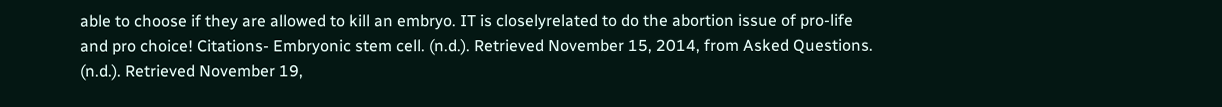able to choose if they are allowed to kill an embryo. IT is closelyrelated to do the abortion issue of pro-life and pro choice! Citations- Embryonic stem cell. (n.d.). Retrieved November 15, 2014, from Asked Questions. (n.d.). Retrieved November 19,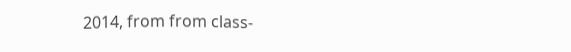2014, from from class-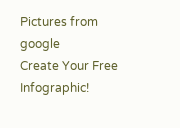Pictures from google
Create Your Free Infographic!